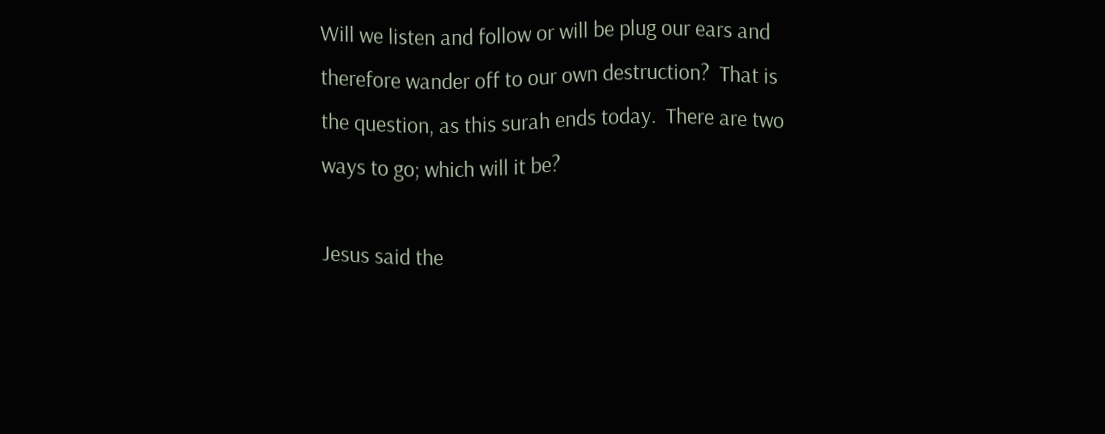Will we listen and follow or will be plug our ears and therefore wander off to our own destruction?  That is the question, as this surah ends today.  There are two ways to go; which will it be?

Jesus said the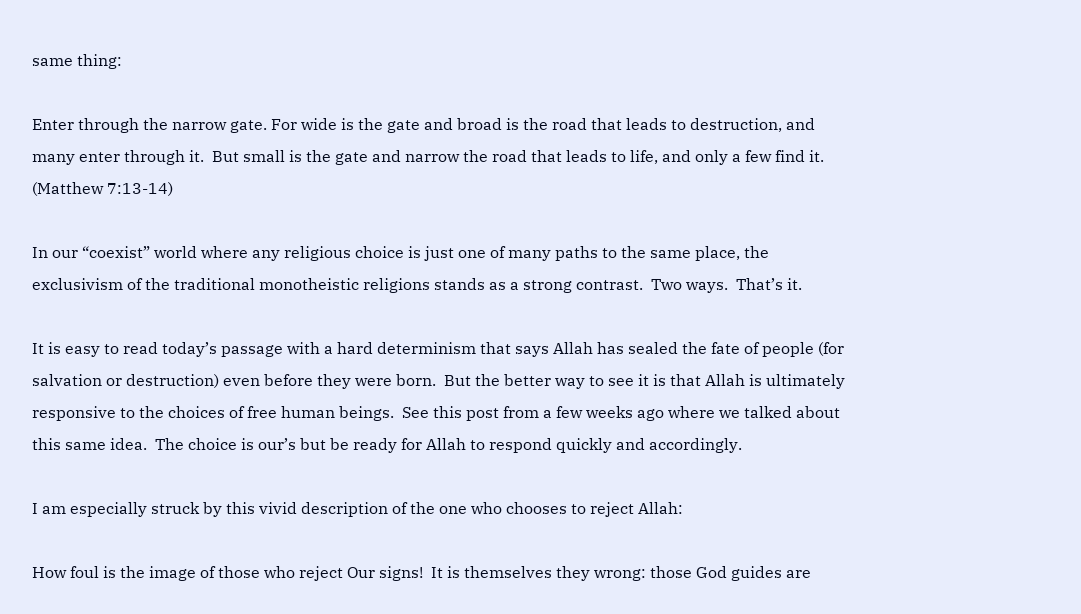same thing:

Enter through the narrow gate. For wide is the gate and broad is the road that leads to destruction, and many enter through it.  But small is the gate and narrow the road that leads to life, and only a few find it. (Matthew 7:13-14)

In our “coexist” world where any religious choice is just one of many paths to the same place, the exclusivism of the traditional monotheistic religions stands as a strong contrast.  Two ways.  That’s it.

It is easy to read today’s passage with a hard determinism that says Allah has sealed the fate of people (for salvation or destruction) even before they were born.  But the better way to see it is that Allah is ultimately responsive to the choices of free human beings.  See this post from a few weeks ago where we talked about this same idea.  The choice is our’s but be ready for Allah to respond quickly and accordingly.

I am especially struck by this vivid description of the one who chooses to reject Allah:

How foul is the image of those who reject Our signs!  It is themselves they wrong: those God guides are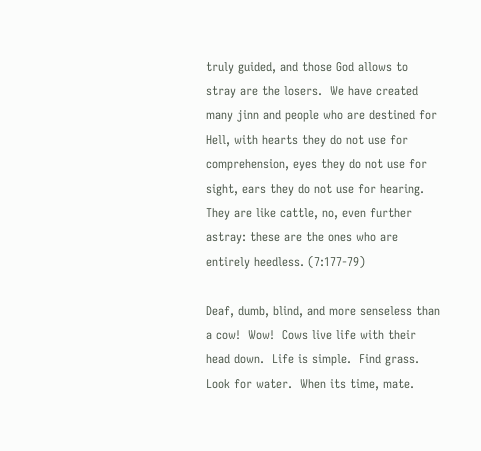truly guided, and those God allows to stray are the losers.  We have created many jinn and people who are destined for Hell, with hearts they do not use for comprehension, eyes they do not use for sight, ears they do not use for hearing.  They are like cattle, no, even further astray: these are the ones who are entirely heedless. (7:177-79)

Deaf, dumb, blind, and more senseless than a cow!  Wow!  Cows live life with their head down.  Life is simple.  Find grass.  Look for water.  When its time, mate.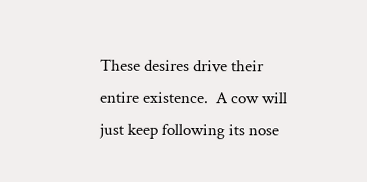These desires drive their entire existence.  A cow will just keep following its nose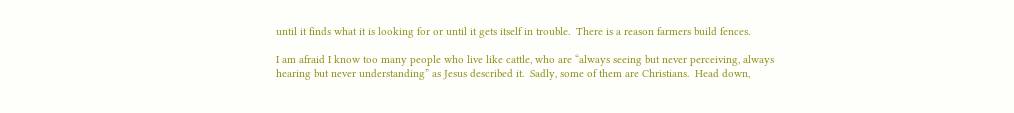until it finds what it is looking for or until it gets itself in trouble.  There is a reason farmers build fences.

I am afraid I know too many people who live like cattle, who are “always seeing but never perceiving, always hearing but never understanding” as Jesus described it.  Sadly, some of them are Christians.  Head down,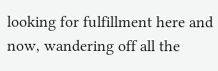looking for fulfillment here and now, wandering off all the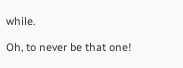while.

Oh, to never be that one!